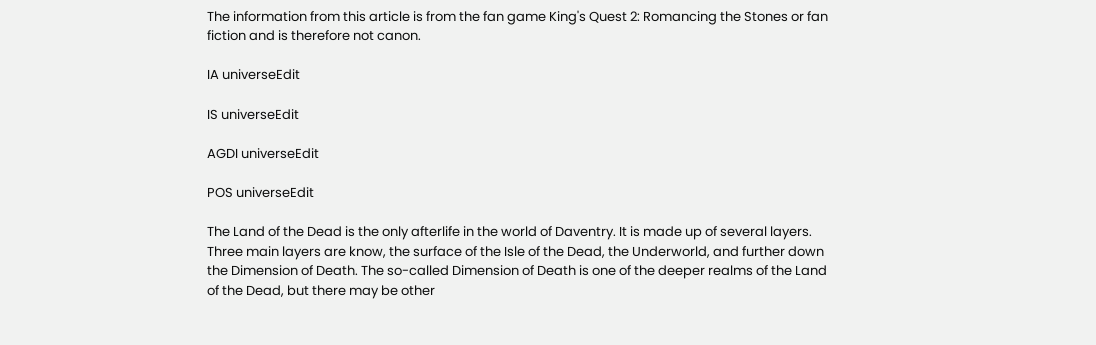The information from this article is from the fan game King's Quest 2: Romancing the Stones or fan fiction and is therefore not canon.

IA universeEdit

IS universeEdit

AGDI universeEdit

POS universeEdit

The Land of the Dead is the only afterlife in the world of Daventry. It is made up of several layers. Three main layers are know, the surface of the Isle of the Dead, the Underworld, and further down the Dimension of Death. The so-called Dimension of Death is one of the deeper realms of the Land of the Dead, but there may be other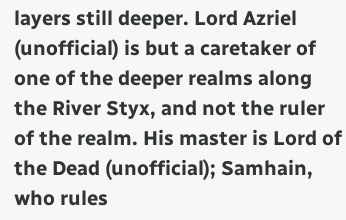layers still deeper. Lord Azriel (unofficial) is but a caretaker of one of the deeper realms along the River Styx, and not the ruler of the realm. His master is Lord of the Dead (unofficial); Samhain, who rules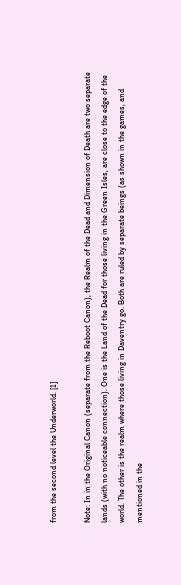from the second level the Underworld. [1]

Note: In in the Original Canon (separate from the Reboot Canon), the Realm of the Dead and Dimension of Death are two separate lands (with no noticeable connection). One is the Land of the Dead for those living in the Green Isles, are close to the edge of the world. The other is the realm where those living in Daventry go. Both are ruled by separate beings (as shown in the games, and mentioned in the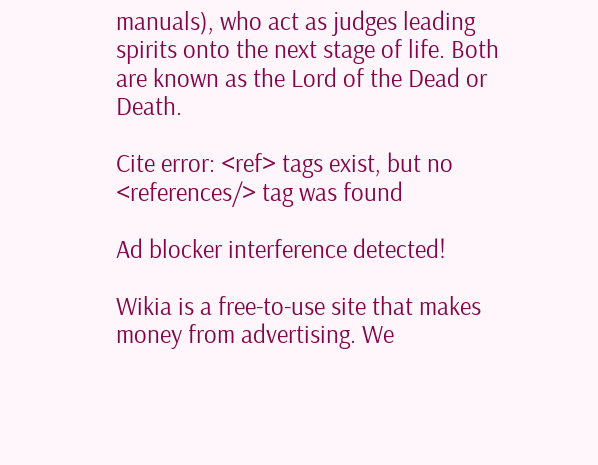manuals), who act as judges leading spirits onto the next stage of life. Both are known as the Lord of the Dead or Death.

Cite error: <ref> tags exist, but no <references/> tag was found

Ad blocker interference detected!

Wikia is a free-to-use site that makes money from advertising. We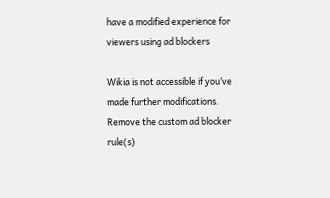have a modified experience for viewers using ad blockers

Wikia is not accessible if you’ve made further modifications. Remove the custom ad blocker rule(s)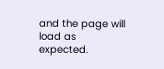and the page will load as expected.